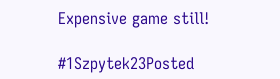Expensive game still!

#1Szpytek23Posted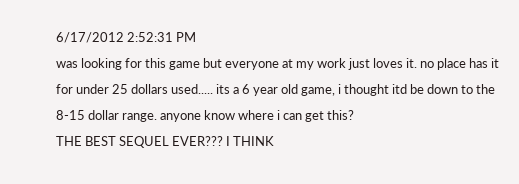6/17/2012 2:52:31 PM
was looking for this game but everyone at my work just loves it. no place has it for under 25 dollars used..... its a 6 year old game, i thought itd be down to the 8-15 dollar range. anyone know where i can get this?
THE BEST SEQUEL EVER??? I THINK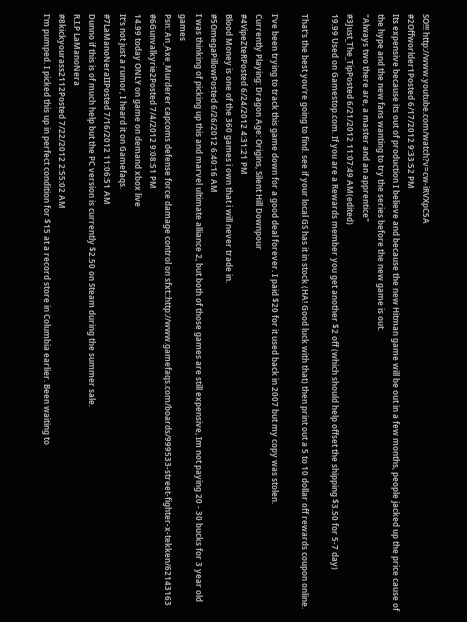SO!!! http://www.youtube.com/watch?v=cw-iRVXpC5A
#2Offworlder1Posted 6/17/2012 9:33:52 PM
Its expensive because its out of production I believe and because the new Hitman game will be out in a few months, people jacked up the price cause of the hype and the new fans wanting to try the series before the new game is out.
"Always two there are, a master and an apprentice"
#3Just_The_TipPosted 6/21/2012 11:07:49 AM(edited)
19.99 Used on Gamestop.com. If you are a Rewards member you get another $2 off (which should help offset the shipping $3.50 for 5-7 day)

That's the best you're going to find. see if your local GS has it in stock (HA! Good luck with that) then print out a 5 to 10 dollar off rewards coupon online.

I've been trying to track this game down for a good deal forever. I paid $20 for it used back in 2007 but my copy was stolen.
Currently Playing: Dragon Age: Origins, Silent Hill Downpour
#4VipeZteRPosted 6/24/2012 4:31:21 PM
Blood Money is one of the 360 games i own that i will never trade in.
#5OmegaPillowPosted 6/26/2012 6:40:16 AM
I was thinking of picking up this and marvel ultimate alliance 2, but both of those games are still expensive, Im not paying 20 - 30 bucks for 3 year old games
Psn: An_Axe_Murderer capcoms defense force damage control on sfxt::http://www.gamefaqs.com/boards/999533-street-fighter-x-tekken/62143163
#6Gunvalkyrie2Posted 7/4/2012 9:08:51 PM
14.99 today ONLY on game on demand xbox live
It's not just a rumor, I heard it on Gamefaqs.
#7LaManoNeraIIPosted 7/16/2012 11:06:51 AM
Dunno if this is of much help but the PC version is currently $2.50 on Steam during the summer sale.
R.I.P LaManoNera
#8kickyourass2112Posted 7/22/2012 2:55:02 AM
I'm pumped. I picked this up in perfect condition for $15 at a record store in Columbia earlier. Been waiting to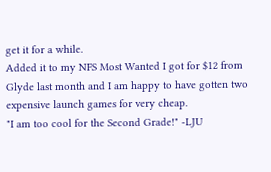get it for a while.
Added it to my NFS Most Wanted I got for $12 from Glyde last month and I am happy to have gotten two expensive launch games for very cheap.
"I am too cool for the Second Grade!" -LJU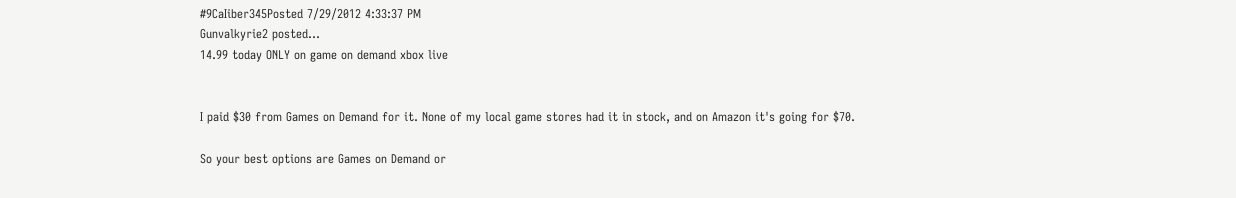#9CaIiber345Posted 7/29/2012 4:33:37 PM
Gunvalkyrie2 posted...
14.99 today ONLY on game on demand xbox live


I paid $30 from Games on Demand for it. None of my local game stores had it in stock, and on Amazon it's going for $70.

So your best options are Games on Demand or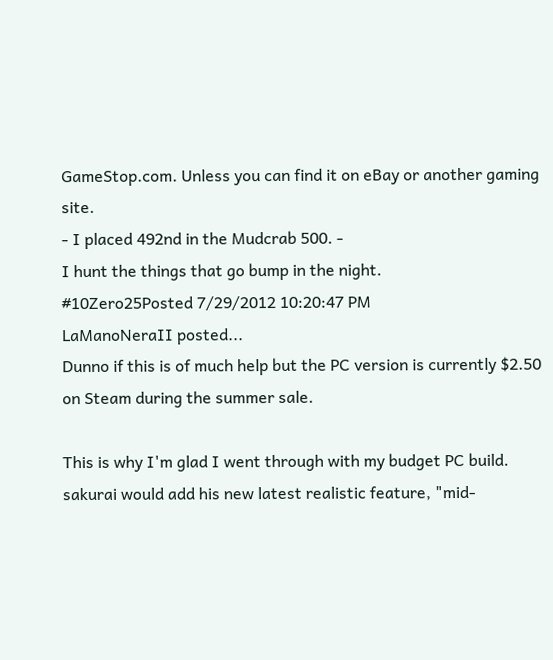GameStop.com. Unless you can find it on eBay or another gaming site.
- I placed 492nd in the Mudcrab 500. -
I hunt the things that go bump in the night.
#10Zero25Posted 7/29/2012 10:20:47 PM
LaManoNeraII posted...
Dunno if this is of much help but the PC version is currently $2.50 on Steam during the summer sale.

This is why I'm glad I went through with my budget PC build.
sakurai would add his new latest realistic feature, "mid-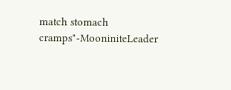match stomach cramps"-MooniniteLeader